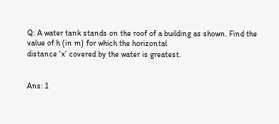Q: A water tank stands on the roof of a building as shown. Find the value of h (in m) for which the horizontal
distance ‘x’ covered by the water is greatest.


Ans: 1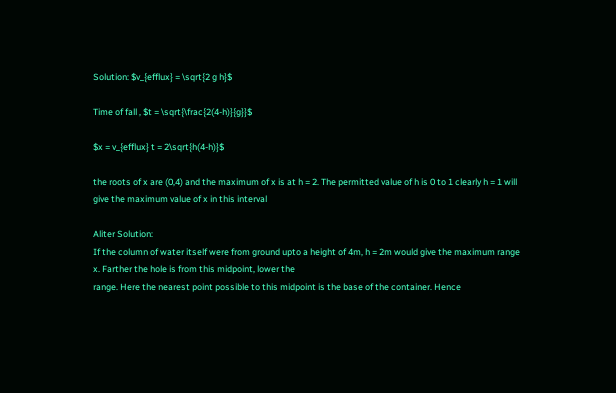Solution: $v_{efflux} = \sqrt{2 g h}$

Time of fall , $t = \sqrt{\frac{2(4-h)}{g}}$

$x = v_{efflux} t = 2\sqrt{h(4-h)}$

the roots of x are (0,4) and the maximum of x is at h = 2. The permitted value of h is 0 to 1 clearly h = 1 will
give the maximum value of x in this interval

Aliter Solution:
If the column of water itself were from ground upto a height of 4m, h = 2m would give the maximum range
x. Farther the hole is from this midpoint, lower the
range. Here the nearest point possible to this midpoint is the base of the container. Hence